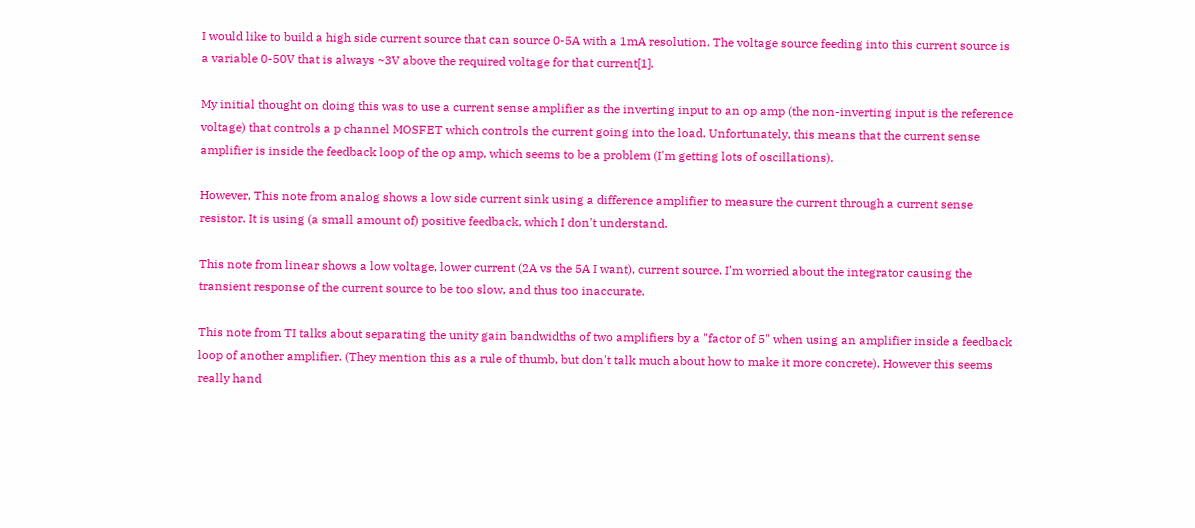I would like to build a high side current source that can source 0-5A with a 1mA resolution. The voltage source feeding into this current source is a variable 0-50V that is always ~3V above the required voltage for that current[1].

My initial thought on doing this was to use a current sense amplifier as the inverting input to an op amp (the non-inverting input is the reference voltage) that controls a p channel MOSFET which controls the current going into the load. Unfortunately, this means that the current sense amplifier is inside the feedback loop of the op amp, which seems to be a problem (I'm getting lots of oscillations).

However, This note from analog shows a low side current sink using a difference amplifier to measure the current through a current sense resistor. It is using (a small amount of) positive feedback, which I don't understand.

This note from linear shows a low voltage, lower current (2A vs the 5A I want), current source. I'm worried about the integrator causing the transient response of the current source to be too slow, and thus too inaccurate.

This note from TI talks about separating the unity gain bandwidths of two amplifiers by a "factor of 5" when using an amplifier inside a feedback loop of another amplifier. (They mention this as a rule of thumb, but don't talk much about how to make it more concrete). However this seems really hand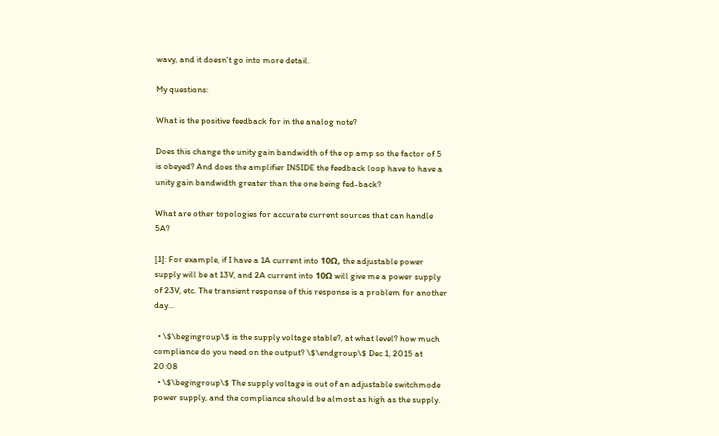wavy, and it doesn't go into more detail.

My questions:

What is the positive feedback for in the analog note?

Does this change the unity gain bandwidth of the op amp so the factor of 5 is obeyed? And does the amplifier INSIDE the feedback loop have to have a unity gain bandwidth greater than the one being fed-back?

What are other topologies for accurate current sources that can handle 5A?

[1]: For example, if I have a 1A current into 10Ω, the adjustable power supply will be at 13V, and 2A current into 10Ω will give me a power supply of 23V, etc. The transient response of this response is a problem for another day...

  • \$\begingroup\$ is the supply voltage stable?, at what level? how much compliance do you need on the output? \$\endgroup\$ Dec 1, 2015 at 20:08
  • \$\begingroup\$ The supply voltage is out of an adjustable switchmode power supply, and the compliance should be almost as high as the supply.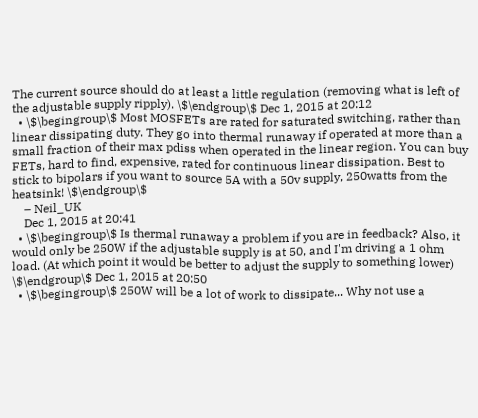The current source should do at least a little regulation (removing what is left of the adjustable supply ripply). \$\endgroup\$ Dec 1, 2015 at 20:12
  • \$\begingroup\$ Most MOSFETs are rated for saturated switching, rather than linear dissipating duty. They go into thermal runaway if operated at more than a small fraction of their max pdiss when operated in the linear region. You can buy FETs, hard to find, expensive, rated for continuous linear dissipation. Best to stick to bipolars if you want to source 5A with a 50v supply, 250watts from the heatsink! \$\endgroup\$
    – Neil_UK
    Dec 1, 2015 at 20:41
  • \$\begingroup\$ Is thermal runaway a problem if you are in feedback? Also, it would only be 250W if the adjustable supply is at 50, and I'm driving a 1 ohm load. (At which point it would be better to adjust the supply to something lower) \$\endgroup\$ Dec 1, 2015 at 20:50
  • \$\begingroup\$ 250W will be a lot of work to dissipate... Why not use a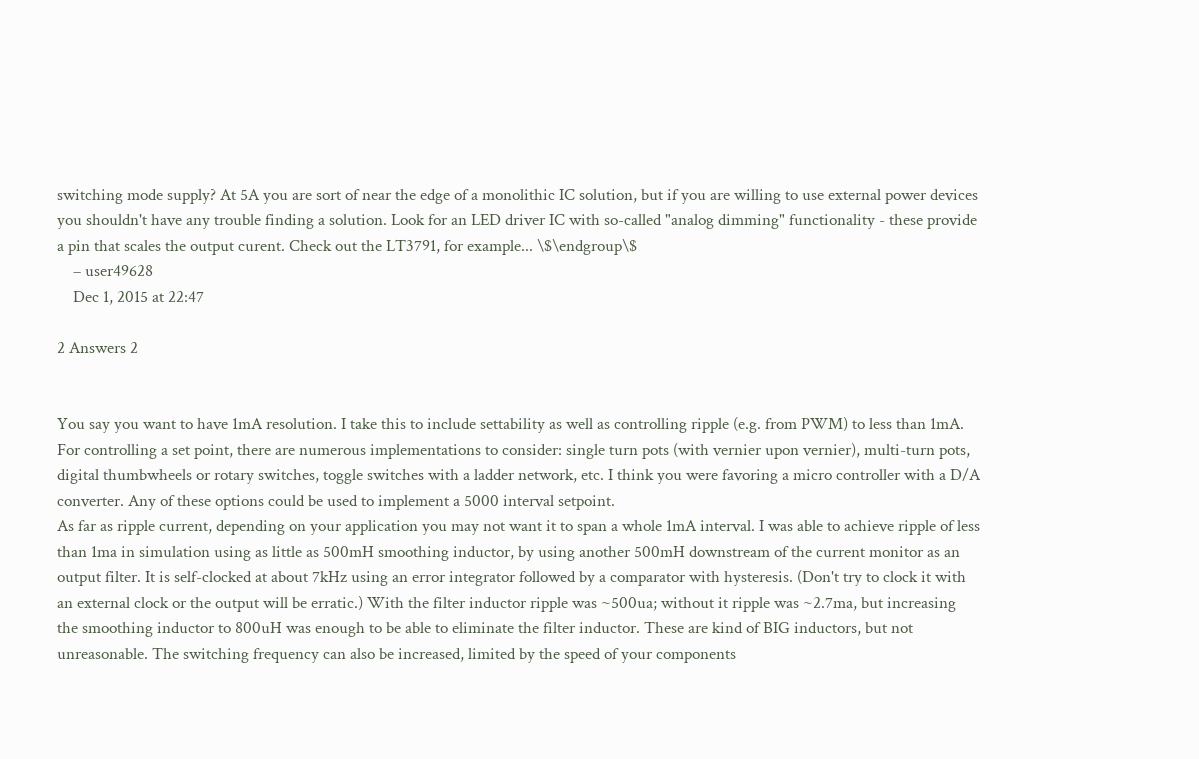switching mode supply? At 5A you are sort of near the edge of a monolithic IC solution, but if you are willing to use external power devices you shouldn't have any trouble finding a solution. Look for an LED driver IC with so-called "analog dimming" functionality - these provide a pin that scales the output curent. Check out the LT3791, for example... \$\endgroup\$
    – user49628
    Dec 1, 2015 at 22:47

2 Answers 2


You say you want to have 1mA resolution. I take this to include settability as well as controlling ripple (e.g. from PWM) to less than 1mA.
For controlling a set point, there are numerous implementations to consider: single turn pots (with vernier upon vernier), multi-turn pots, digital thumbwheels or rotary switches, toggle switches with a ladder network, etc. I think you were favoring a micro controller with a D/A converter. Any of these options could be used to implement a 5000 interval setpoint.
As far as ripple current, depending on your application you may not want it to span a whole 1mA interval. I was able to achieve ripple of less than 1ma in simulation using as little as 500mH smoothing inductor, by using another 500mH downstream of the current monitor as an output filter. It is self-clocked at about 7kHz using an error integrator followed by a comparator with hysteresis. (Don't try to clock it with an external clock or the output will be erratic.) With the filter inductor ripple was ~500ua; without it ripple was ~2.7ma, but increasing the smoothing inductor to 800uH was enough to be able to eliminate the filter inductor. These are kind of BIG inductors, but not unreasonable. The switching frequency can also be increased, limited by the speed of your components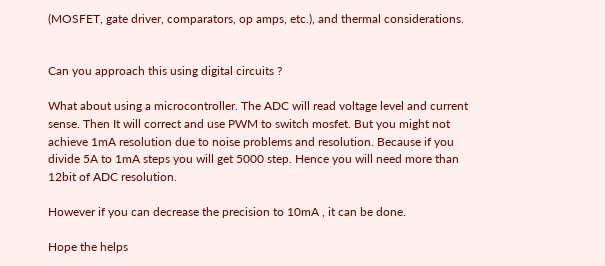(MOSFET, gate driver, comparators, op amps, etc.), and thermal considerations.


Can you approach this using digital circuits ?

What about using a microcontroller. The ADC will read voltage level and current sense. Then It will correct and use PWM to switch mosfet. But you might not achieve 1mA resolution due to noise problems and resolution. Because if you divide 5A to 1mA steps you will get 5000 step. Hence you will need more than 12bit of ADC resolution.

However if you can decrease the precision to 10mA , it can be done.

Hope the helps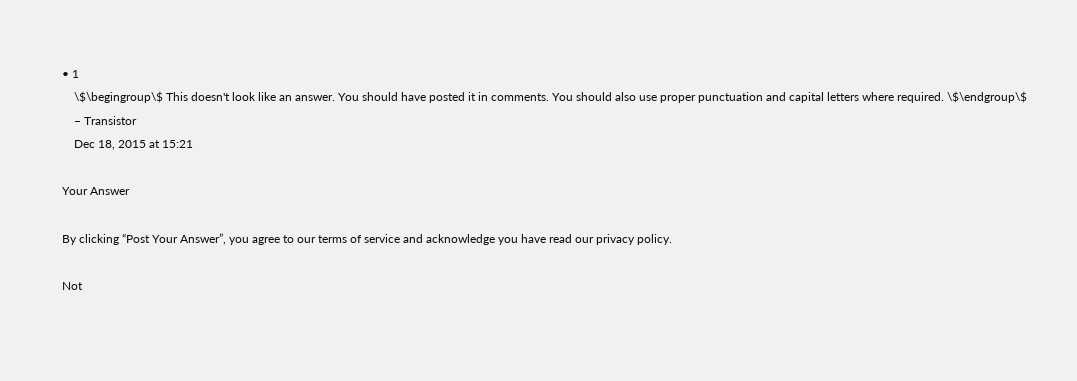• 1
    \$\begingroup\$ This doesn't look like an answer. You should have posted it in comments. You should also use proper punctuation and capital letters where required. \$\endgroup\$
    – Transistor
    Dec 18, 2015 at 15:21

Your Answer

By clicking “Post Your Answer”, you agree to our terms of service and acknowledge you have read our privacy policy.

Not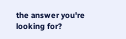the answer you're looking for?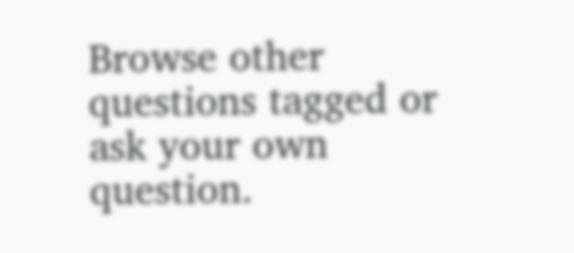Browse other questions tagged or ask your own question.